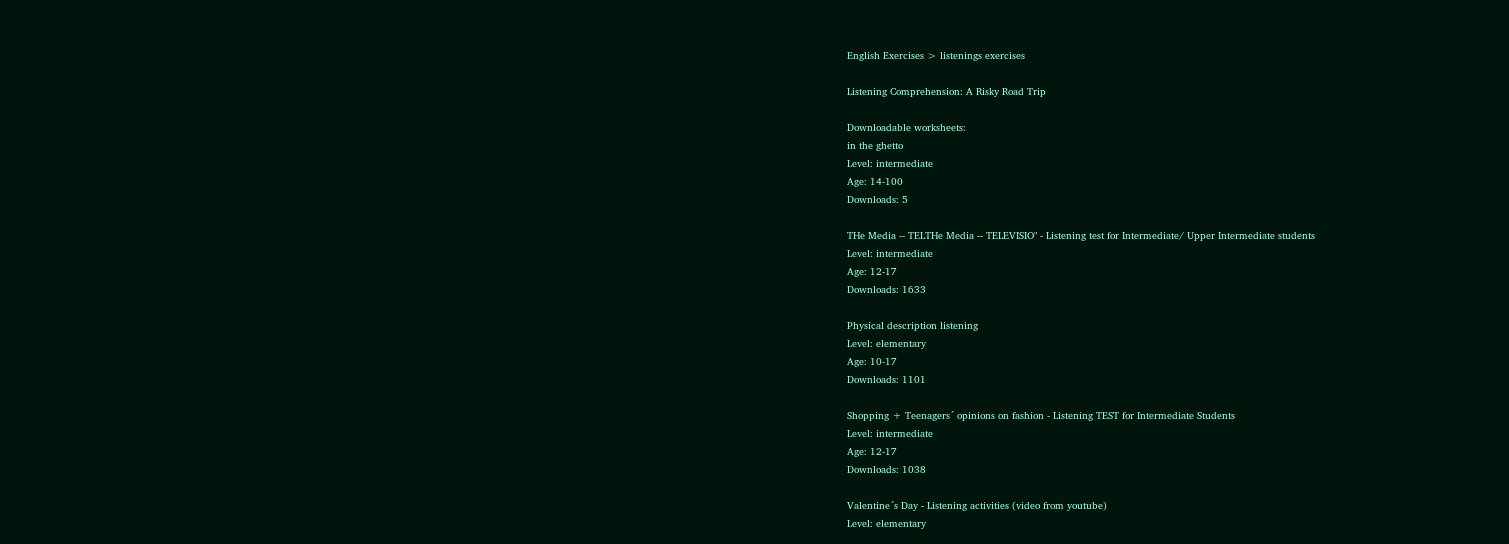English Exercises > listenings exercises

Listening Comprehension: A Risky Road Trip

Downloadable worksheets:
in the ghetto
Level: intermediate
Age: 14-100
Downloads: 5

THe Media -- TELTHe Media -- TELEVISIO" - Listening test for Intermediate/ Upper Intermediate students
Level: intermediate
Age: 12-17
Downloads: 1633

Physical description listening
Level: elementary
Age: 10-17
Downloads: 1101

Shopping + Teenagers´ opinions on fashion - Listening TEST for Intermediate Students
Level: intermediate
Age: 12-17
Downloads: 1038

Valentine´s Day - Listening activities (video from youtube)
Level: elementary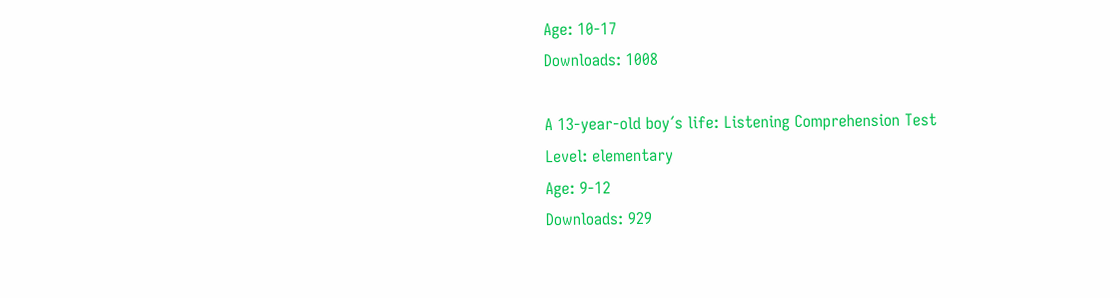Age: 10-17
Downloads: 1008

A 13-year-old boy´s life: Listening Comprehension Test
Level: elementary
Age: 9-12
Downloads: 929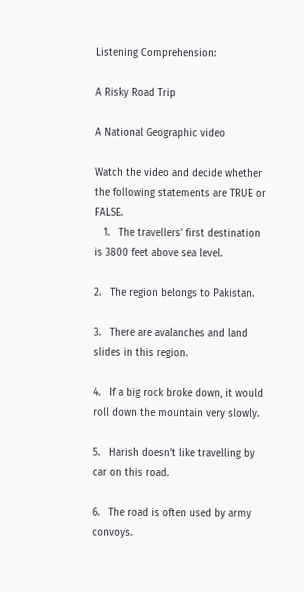Listening Comprehension:

A Risky Road Trip

A National Geographic video

Watch the video and decide whether the following statements are TRUE or FALSE.
   1.   The travellers’ first destination is 3800 feet above sea level.

2.   The region belongs to Pakistan.

3.   There are avalanches and land slides in this region.

4.   If a big rock broke down, it would roll down the mountain very slowly.

5.   Harish doesn’t like travelling by car on this road.

6.   The road is often used by army convoys.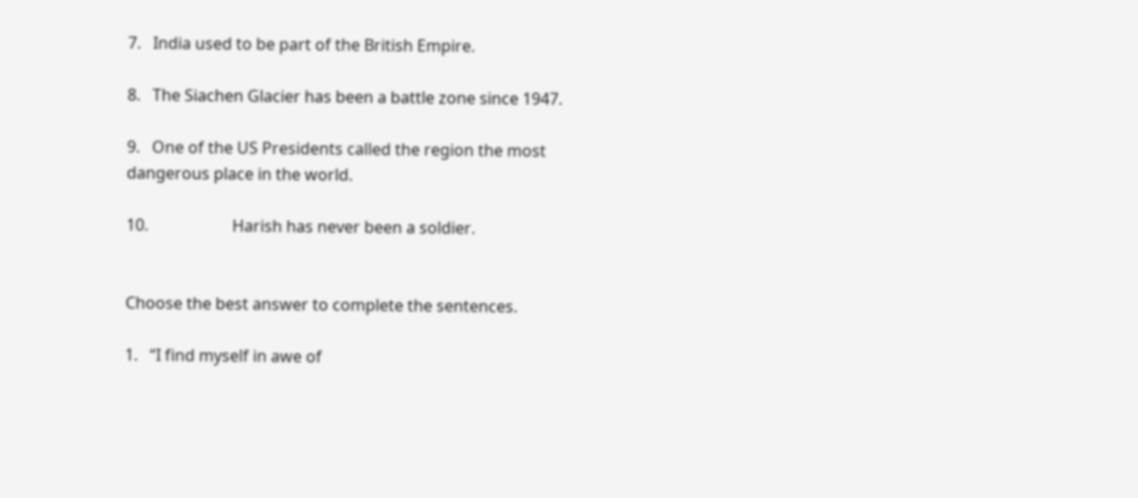7.   India used to be part of the British Empire.

8.   The Siachen Glacier has been a battle zone since 1947.

9.   One of the US Presidents called the region the most dangerous place in the world.

10.                     Harish has never been a soldier.


Choose the best answer to complete the sentences.

1.   “I find myself in awe of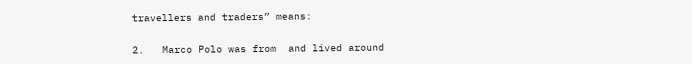travellers and traders” means:

2.   Marco Polo was from  and lived around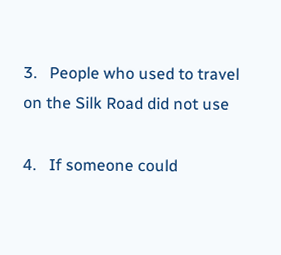3.   People who used to travel on the Silk Road did not use

4.   If someone could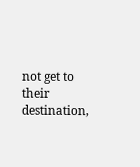not get to their destination,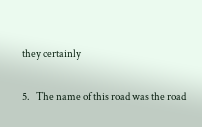they certainly

5.   The name of this road was the road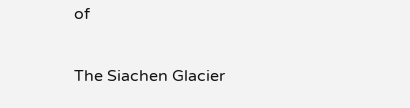of


The Siachen Glacier